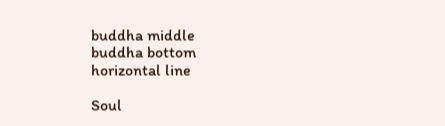buddha middle
buddha bottom
horizontal line

Soul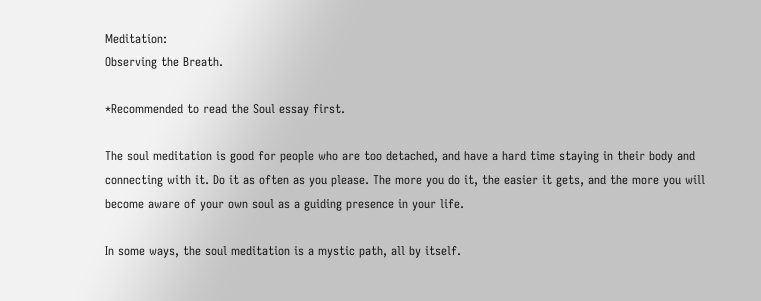Meditation:
Observing the Breath.

*Recommended to read the Soul essay first.

The soul meditation is good for people who are too detached, and have a hard time staying in their body and connecting with it. Do it as often as you please. The more you do it, the easier it gets, and the more you will become aware of your own soul as a guiding presence in your life.

In some ways, the soul meditation is a mystic path, all by itself.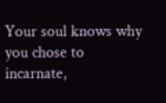Your soul knows why you chose to incarnate,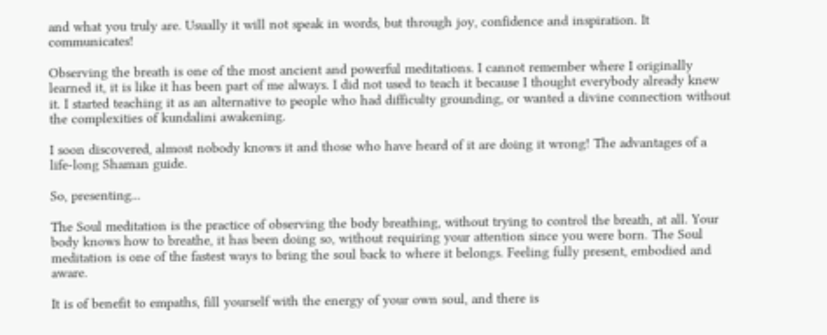and what you truly are. Usually it will not speak in words, but through joy, confidence and inspiration. It communicates!

Observing the breath is one of the most ancient and powerful meditations. I cannot remember where I originally learned it, it is like it has been part of me always. I did not used to teach it because I thought everybody already knew it. I started teaching it as an alternative to people who had difficulty grounding, or wanted a divine connection without the complexities of kundalini awakening.

I soon discovered, almost nobody knows it and those who have heard of it are doing it wrong! The advantages of a life-long Shaman guide.

So, presenting...

The Soul meditation is the practice of observing the body breathing, without trying to control the breath, at all. Your body knows how to breathe, it has been doing so, without requiring your attention since you were born. The Soul meditation is one of the fastest ways to bring the soul back to where it belongs. Feeling fully present, embodied and aware.

It is of benefit to empaths, fill yourself with the energy of your own soul, and there is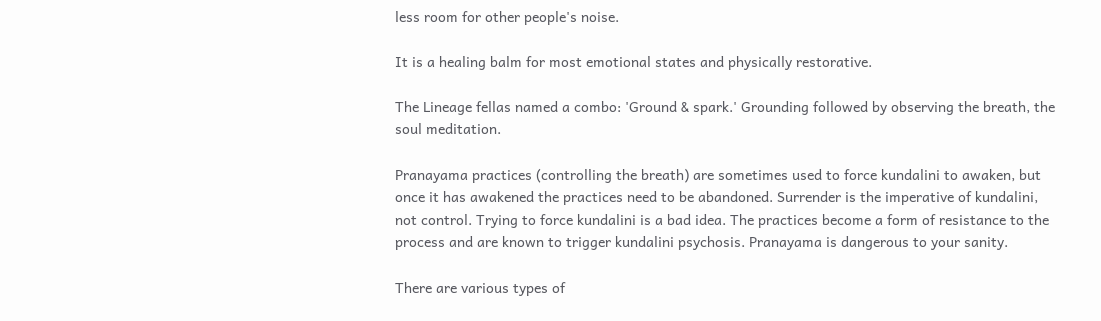less room for other people's noise.

It is a healing balm for most emotional states and physically restorative.

The Lineage fellas named a combo: 'Ground & spark.' Grounding followed by observing the breath, the soul meditation.

Pranayama practices (controlling the breath) are sometimes used to force kundalini to awaken, but once it has awakened the practices need to be abandoned. Surrender is the imperative of kundalini, not control. Trying to force kundalini is a bad idea. The practices become a form of resistance to the process and are known to trigger kundalini psychosis. Pranayama is dangerous to your sanity.

There are various types of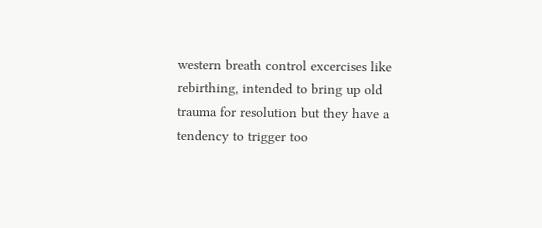western breath control excercises like rebirthing, intended to bring up old trauma for resolution but they have a tendency to trigger too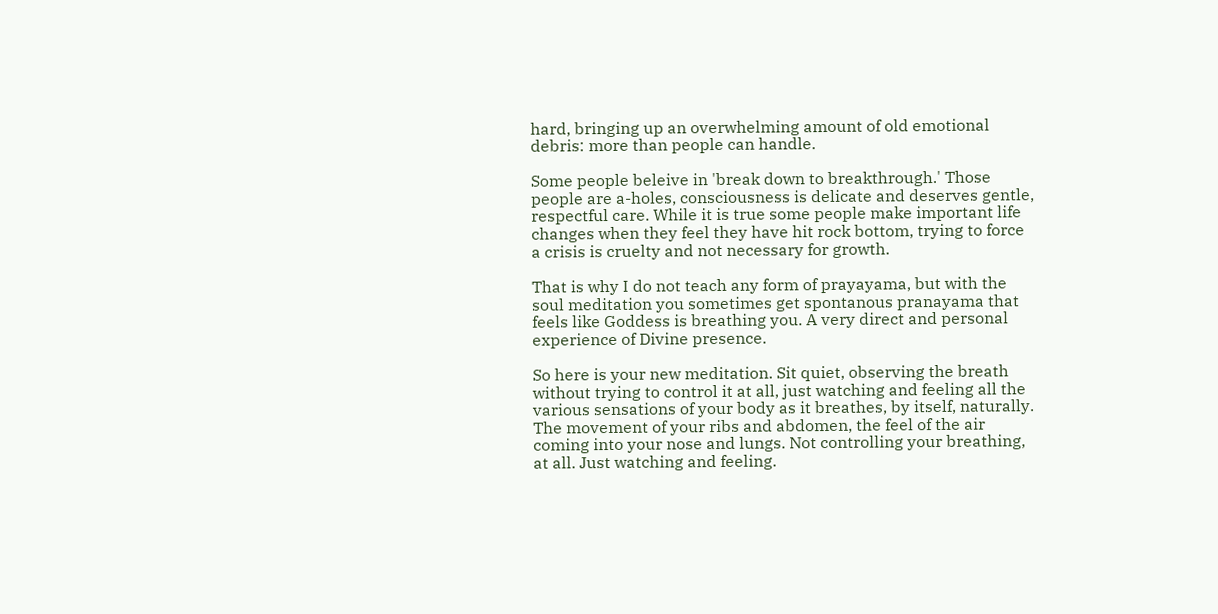hard, bringing up an overwhelming amount of old emotional debris: more than people can handle.

Some people beleive in 'break down to breakthrough.' Those people are a-holes, consciousness is delicate and deserves gentle, respectful care. While it is true some people make important life changes when they feel they have hit rock bottom, trying to force a crisis is cruelty and not necessary for growth.

That is why I do not teach any form of prayayama, but with the soul meditation you sometimes get spontanous pranayama that feels like Goddess is breathing you. A very direct and personal experience of Divine presence.

So here is your new meditation. Sit quiet, observing the breath without trying to control it at all, just watching and feeling all the various sensations of your body as it breathes, by itself, naturally. The movement of your ribs and abdomen, the feel of the air coming into your nose and lungs. Not controlling your breathing, at all. Just watching and feeling.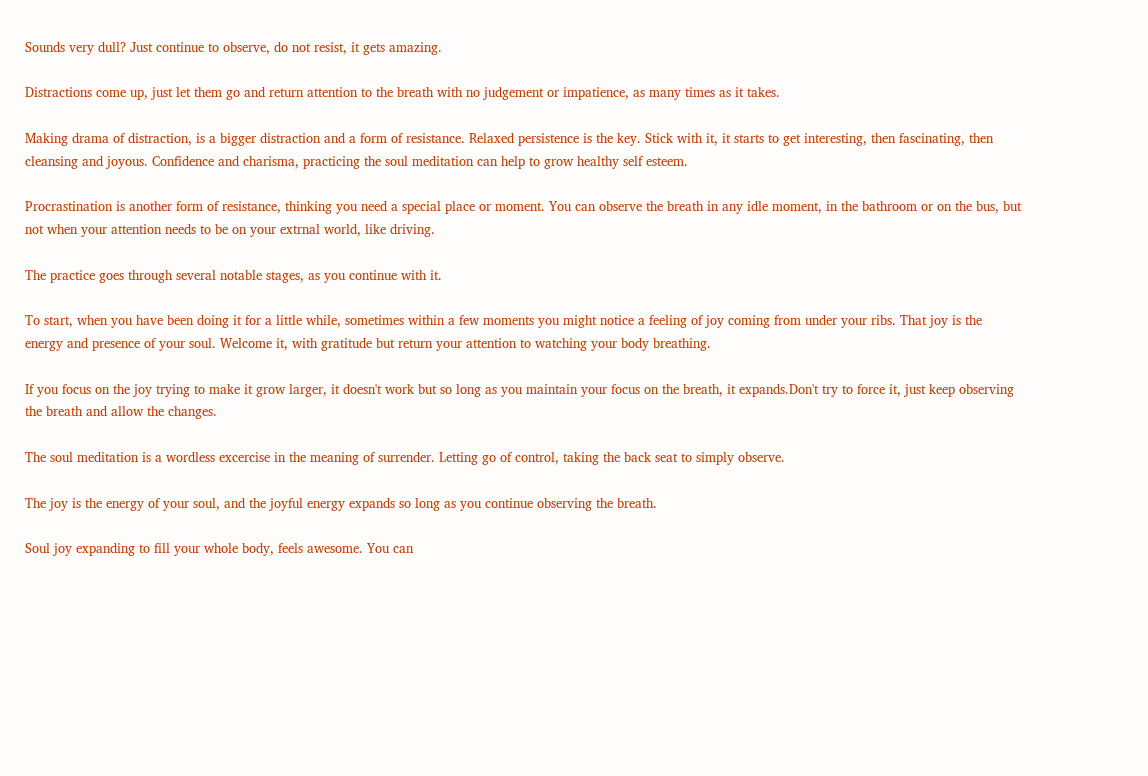Sounds very dull? Just continue to observe, do not resist, it gets amazing.

Distractions come up, just let them go and return attention to the breath with no judgement or impatience, as many times as it takes.

Making drama of distraction, is a bigger distraction and a form of resistance. Relaxed persistence is the key. Stick with it, it starts to get interesting, then fascinating, then cleansing and joyous. Confidence and charisma, practicing the soul meditation can help to grow healthy self esteem.

Procrastination is another form of resistance, thinking you need a special place or moment. You can observe the breath in any idle moment, in the bathroom or on the bus, but not when your attention needs to be on your extrnal world, like driving.

The practice goes through several notable stages, as you continue with it.

To start, when you have been doing it for a little while, sometimes within a few moments you might notice a feeling of joy coming from under your ribs. That joy is the energy and presence of your soul. Welcome it, with gratitude but return your attention to watching your body breathing.

If you focus on the joy trying to make it grow larger, it doesn't work but so long as you maintain your focus on the breath, it expands.Don't try to force it, just keep observing the breath and allow the changes.

The soul meditation is a wordless excercise in the meaning of surrender. Letting go of control, taking the back seat to simply observe.

The joy is the energy of your soul, and the joyful energy expands so long as you continue observing the breath.

Soul joy expanding to fill your whole body, feels awesome. You can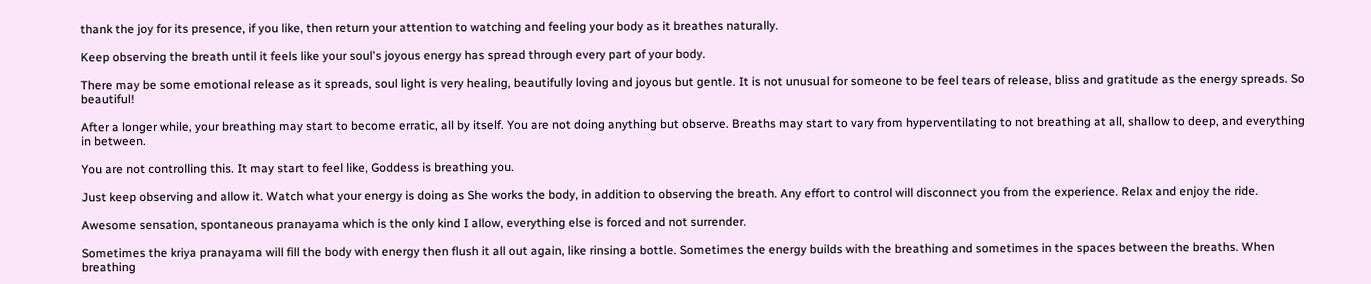thank the joy for its presence, if you like, then return your attention to watching and feeling your body as it breathes naturally.

Keep observing the breath until it feels like your soul's joyous energy has spread through every part of your body.

There may be some emotional release as it spreads, soul light is very healing, beautifully loving and joyous but gentle. It is not unusual for someone to be feel tears of release, bliss and gratitude as the energy spreads. So beautiful!

After a longer while, your breathing may start to become erratic, all by itself. You are not doing anything but observe. Breaths may start to vary from hyperventilating to not breathing at all, shallow to deep, and everything in between.

You are not controlling this. It may start to feel like, Goddess is breathing you.

Just keep observing and allow it. Watch what your energy is doing as She works the body, in addition to observing the breath. Any effort to control will disconnect you from the experience. Relax and enjoy the ride.

Awesome sensation, spontaneous pranayama which is the only kind I allow, everything else is forced and not surrender.

Sometimes the kriya pranayama will fill the body with energy then flush it all out again, like rinsing a bottle. Sometimes the energy builds with the breathing and sometimes in the spaces between the breaths. When breathing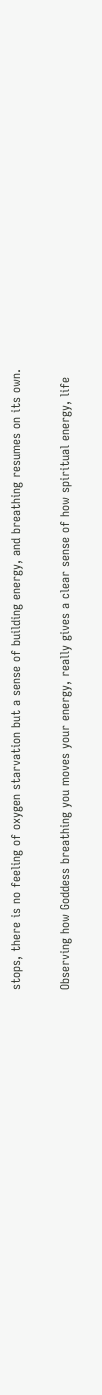stops, there is no feeling of oxygen starvation but a sense of building energy, and breathing resumes on its own.

Observing how Goddess breathing you moves your energy, really gives a clear sense of how spiritual energy, life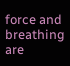force and breathing are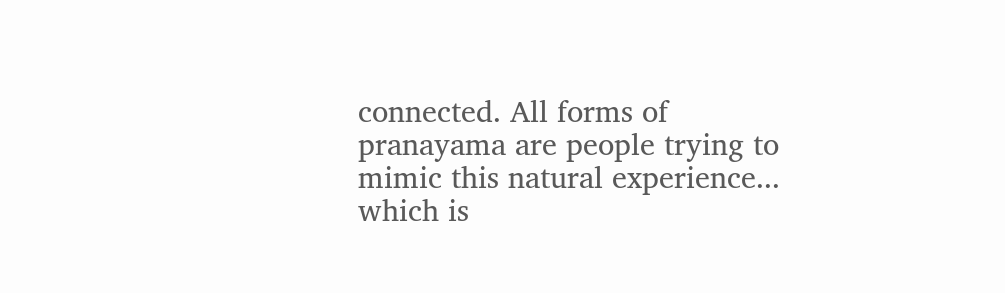connected. All forms of pranayama are people trying to mimic this natural experience... which is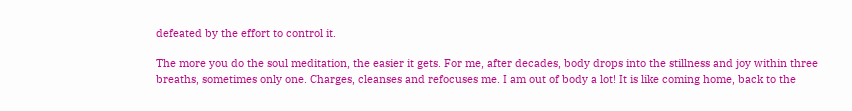defeated by the effort to control it.

The more you do the soul meditation, the easier it gets. For me, after decades, body drops into the stillness and joy within three breaths, sometimes only one. Charges, cleanses and refocuses me. I am out of body a lot! It is like coming home, back to the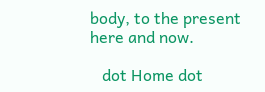body, to the present here and now.

   dot Home dot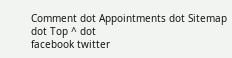Comment dot Appointments dot Sitemap dot Top ^ dot
facebook twitter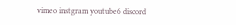vimeo instgram youtube6 discord